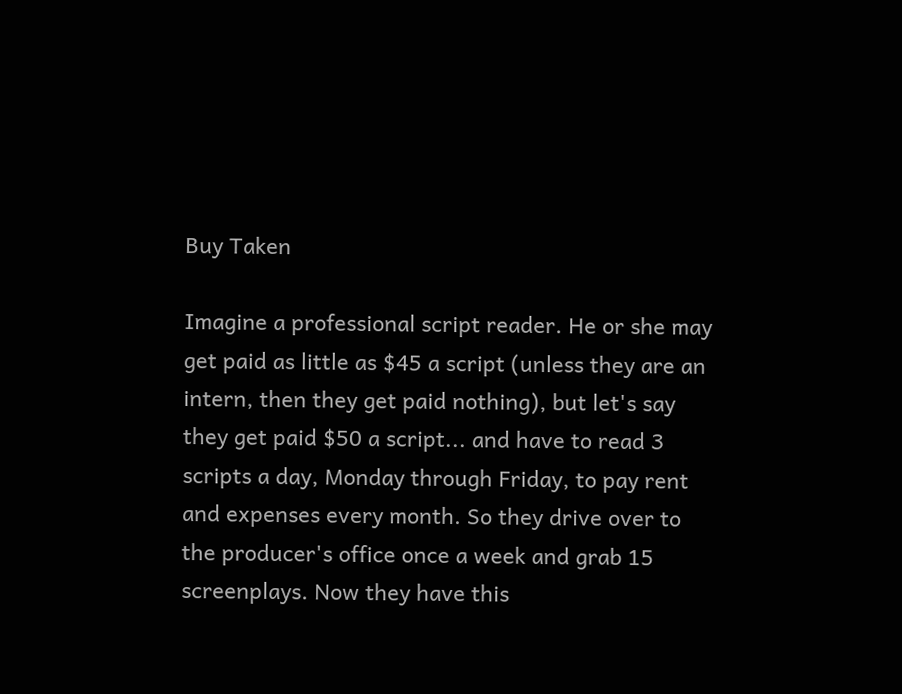Buy Taken

Imagine a professional script reader. He or she may get paid as little as $45 a script (unless they are an intern, then they get paid nothing), but let's say they get paid $50 a script... and have to read 3 scripts a day, Monday through Friday, to pay rent and expenses every month. So they drive over to the producer's office once a week and grab 15 screenplays. Now they have this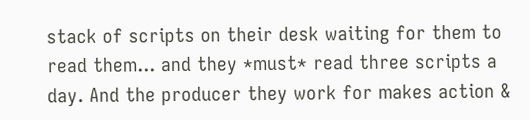stack of scripts on their desk waiting for them to read them... and they *must* read three scripts a day. And the producer they work for makes action &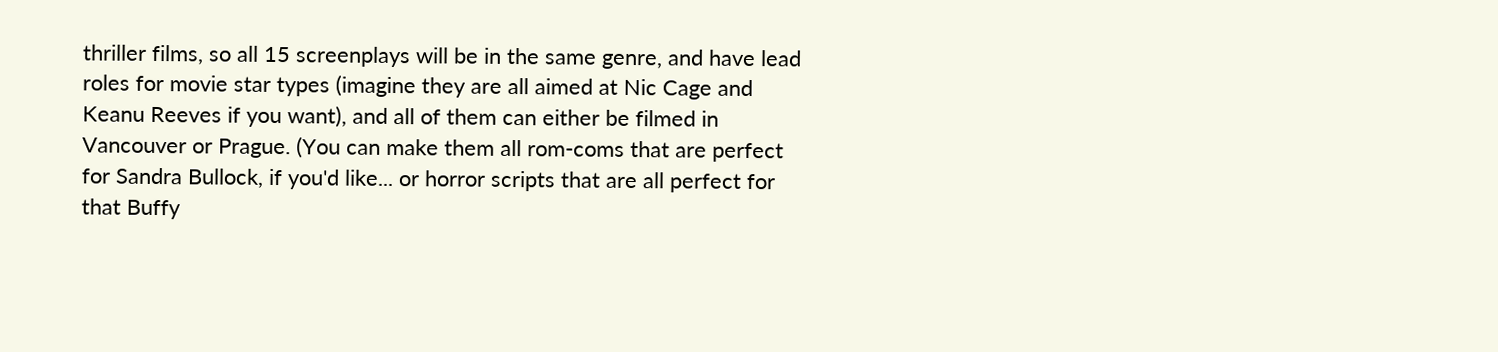thriller films, so all 15 screenplays will be in the same genre, and have lead roles for movie star types (imagine they are all aimed at Nic Cage and Keanu Reeves if you want), and all of them can either be filmed in Vancouver or Prague. (You can make them all rom-coms that are perfect for Sandra Bullock, if you'd like... or horror scripts that are all perfect for that Buffy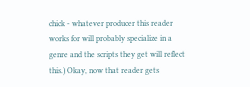chick - whatever producer this reader works for will probably specialize in a genre and the scripts they get will reflect this.) Okay, now that reader gets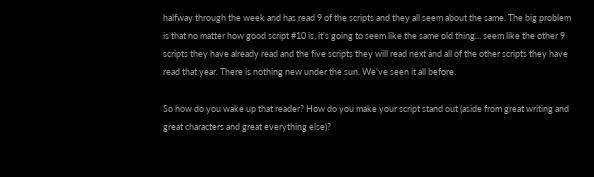halfway through the week and has read 9 of the scripts and they all seem about the same. The big problem is that no matter how good script #10 is, it's going to seem like the same old thing... seem like the other 9 scripts they have already read and the five scripts they will read next and all of the other scripts they have read that year. There is nothing new under the sun. We've seen it all before.

So how do you wake up that reader? How do you make your script stand out (aside from great writing and great characters and great everything else)?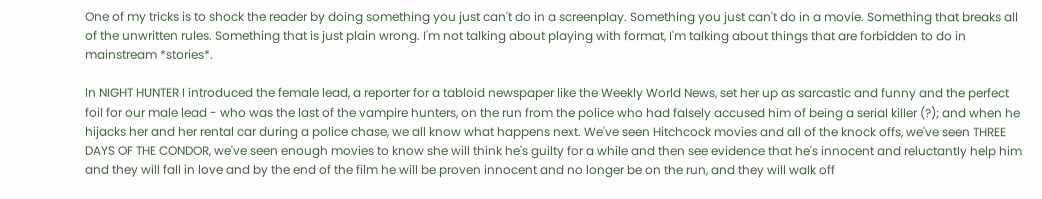One of my tricks is to shock the reader by doing something you just can't do in a screenplay. Something you just can't do in a movie. Something that breaks all of the unwritten rules. Something that is just plain wrong. I'm not talking about playing with format, I'm talking about things that are forbidden to do in mainstream *stories*.

In NIGHT HUNTER I introduced the female lead, a reporter for a tabloid newspaper like the Weekly World News, set her up as sarcastic and funny and the perfect foil for our male lead - who was the last of the vampire hunters, on the run from the police who had falsely accused him of being a serial killer (?); and when he hijacks her and her rental car during a police chase, we all know what happens next. We've seen Hitchcock movies and all of the knock offs, we've seen THREE DAYS OF THE CONDOR, we've seen enough movies to know she will think he's guilty for a while and then see evidence that he's innocent and reluctantly help him and they will fall in love and by the end of the film he will be proven innocent and no longer be on the run, and they will walk off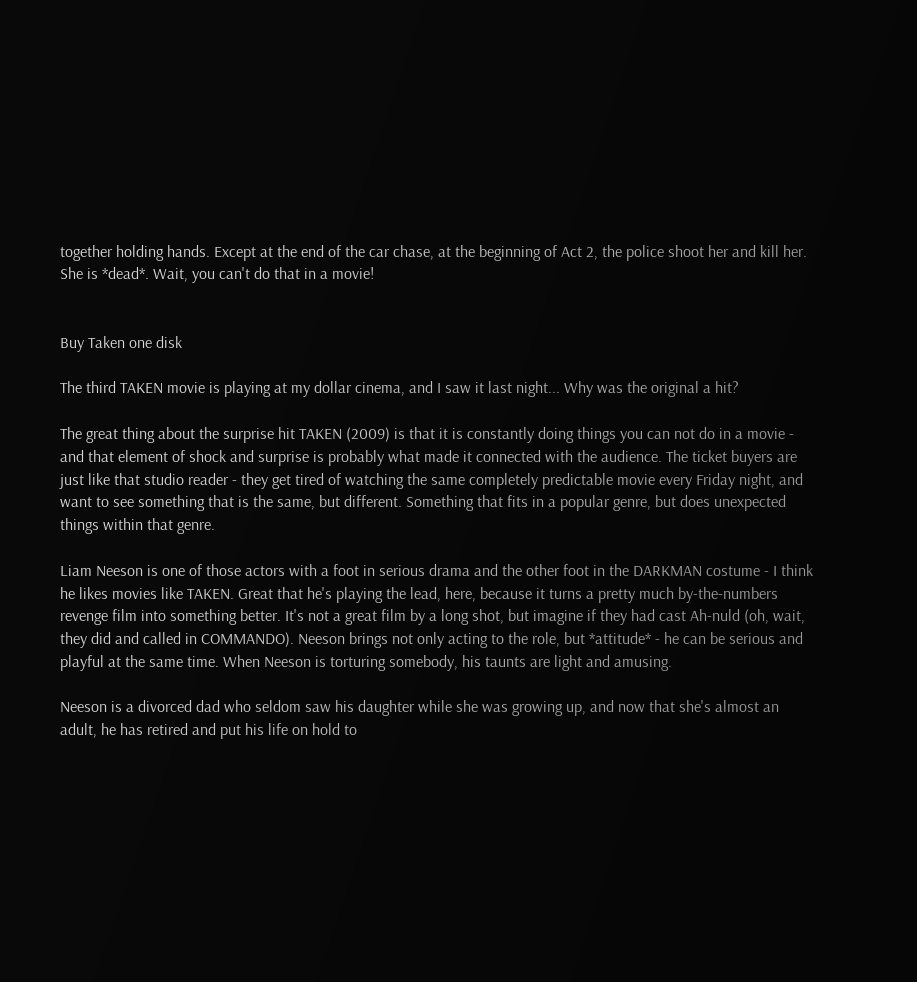together holding hands. Except at the end of the car chase, at the beginning of Act 2, the police shoot her and kill her. She is *dead*. Wait, you can't do that in a movie!


Buy Taken one disk

The third TAKEN movie is playing at my dollar cinema, and I saw it last night... Why was the original a hit?

The great thing about the surprise hit TAKEN (2009) is that it is constantly doing things you can not do in a movie - and that element of shock and surprise is probably what made it connected with the audience. The ticket buyers are just like that studio reader - they get tired of watching the same completely predictable movie every Friday night, and want to see something that is the same, but different. Something that fits in a popular genre, but does unexpected things within that genre.

Liam Neeson is one of those actors with a foot in serious drama and the other foot in the DARKMAN costume - I think he likes movies like TAKEN. Great that he's playing the lead, here, because it turns a pretty much by-the-numbers revenge film into something better. It's not a great film by a long shot, but imagine if they had cast Ah-nuld (oh, wait, they did and called in COMMANDO). Neeson brings not only acting to the role, but *attitude* - he can be serious and playful at the same time. When Neeson is torturing somebody, his taunts are light and amusing.

Neeson is a divorced dad who seldom saw his daughter while she was growing up, and now that she's almost an adult, he has retired and put his life on hold to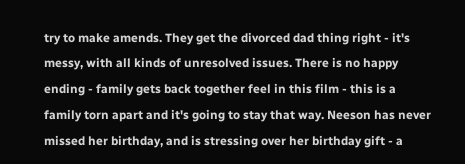try to make amends. They get the divorced dad thing right - it's messy, with all kinds of unresolved issues. There is no happy ending - family gets back together feel in this film - this is a family torn apart and it's going to stay that way. Neeson has never missed her birthday, and is stressing over her birthday gift - a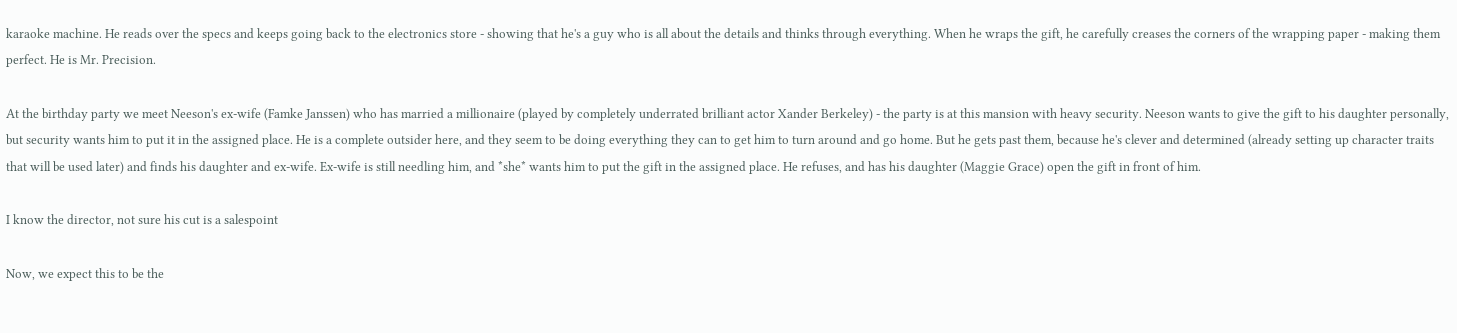karaoke machine. He reads over the specs and keeps going back to the electronics store - showing that he's a guy who is all about the details and thinks through everything. When he wraps the gift, he carefully creases the corners of the wrapping paper - making them perfect. He is Mr. Precision.

At the birthday party we meet Neeson's ex-wife (Famke Janssen) who has married a millionaire (played by completely underrated brilliant actor Xander Berkeley) - the party is at this mansion with heavy security. Neeson wants to give the gift to his daughter personally, but security wants him to put it in the assigned place. He is a complete outsider here, and they seem to be doing everything they can to get him to turn around and go home. But he gets past them, because he's clever and determined (already setting up character traits that will be used later) and finds his daughter and ex-wife. Ex-wife is still needling him, and *she* wants him to put the gift in the assigned place. He refuses, and has his daughter (Maggie Grace) open the gift in front of him.

I know the director, not sure his cut is a salespoint

Now, we expect this to be the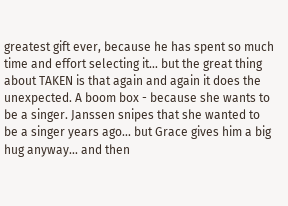greatest gift ever, because he has spent so much time and effort selecting it... but the great thing about TAKEN is that again and again it does the unexpected. A boom box - because she wants to be a singer. Janssen snipes that she wanted to be a singer years ago... but Grace gives him a big hug anyway... and then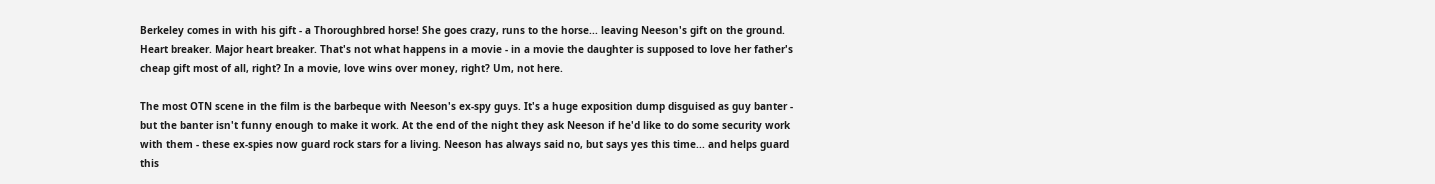Berkeley comes in with his gift - a Thoroughbred horse! She goes crazy, runs to the horse... leaving Neeson's gift on the ground. Heart breaker. Major heart breaker. That's not what happens in a movie - in a movie the daughter is supposed to love her father's cheap gift most of all, right? In a movie, love wins over money, right? Um, not here.

The most OTN scene in the film is the barbeque with Neeson's ex-spy guys. It's a huge exposition dump disguised as guy banter - but the banter isn't funny enough to make it work. At the end of the night they ask Neeson if he'd like to do some security work with them - these ex-spies now guard rock stars for a living. Neeson has always said no, but says yes this time... and helps guard this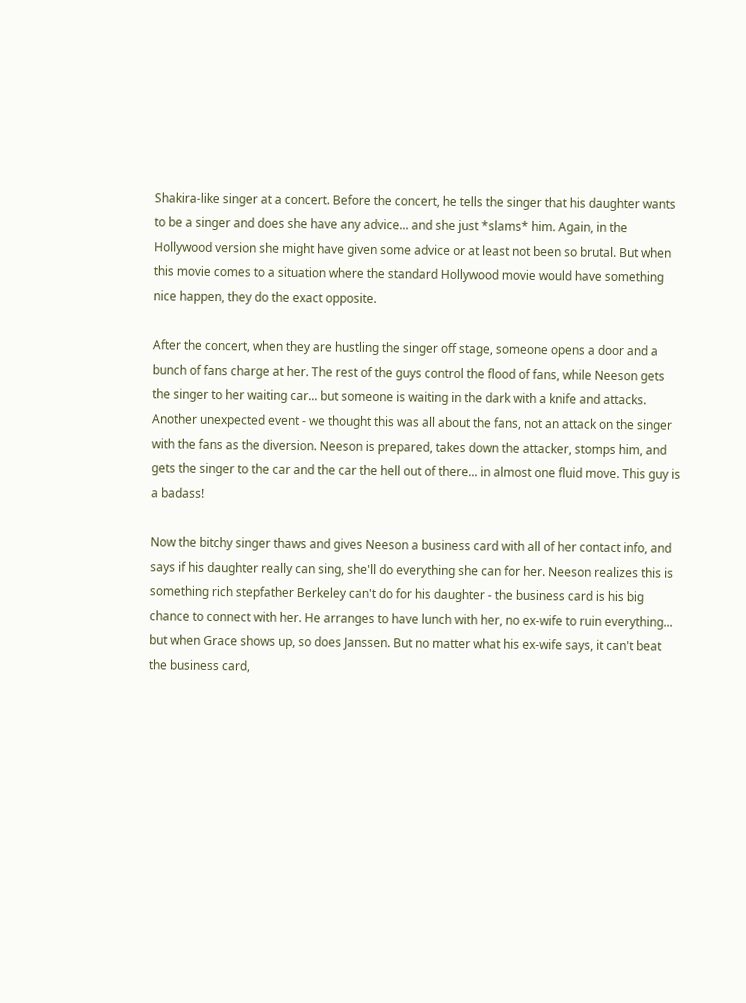Shakira-like singer at a concert. Before the concert, he tells the singer that his daughter wants to be a singer and does she have any advice... and she just *slams* him. Again, in the Hollywood version she might have given some advice or at least not been so brutal. But when this movie comes to a situation where the standard Hollywood movie would have something nice happen, they do the exact opposite.

After the concert, when they are hustling the singer off stage, someone opens a door and a bunch of fans charge at her. The rest of the guys control the flood of fans, while Neeson gets the singer to her waiting car... but someone is waiting in the dark with a knife and attacks. Another unexpected event - we thought this was all about the fans, not an attack on the singer with the fans as the diversion. Neeson is prepared, takes down the attacker, stomps him, and gets the singer to the car and the car the hell out of there... in almost one fluid move. This guy is a badass!

Now the bitchy singer thaws and gives Neeson a business card with all of her contact info, and says if his daughter really can sing, she'll do everything she can for her. Neeson realizes this is something rich stepfather Berkeley can't do for his daughter - the business card is his big chance to connect with her. He arranges to have lunch with her, no ex-wife to ruin everything... but when Grace shows up, so does Janssen. But no matter what his ex-wife says, it can't beat the business card,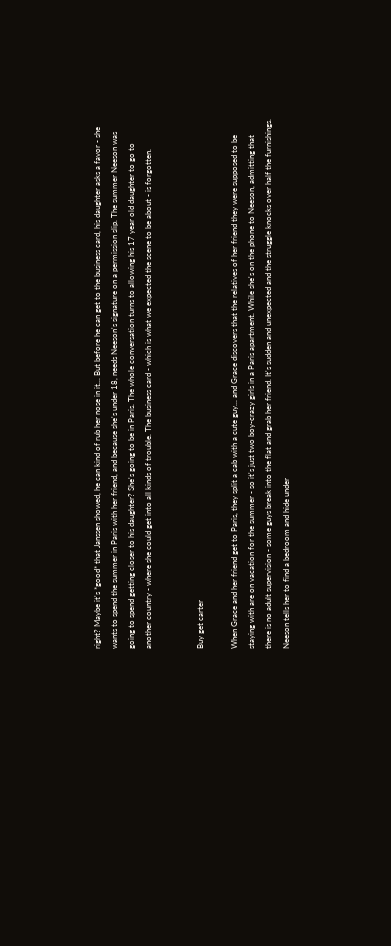right? Maybe it's *good* that Janssen showed, he can kind of rub her nose in it... But before he can get to the business card, his daughter asks a favor - she wants to spend the summer in Paris with her friend, and because she's under 18, needs Neeson's signature on a permission slip. The summer Neeson was going to spend getting closer to his daughter? She's going to be in Paris. The whole conversation turns to allowing his 17 year old daughter to go to another country - where she could get into all kinds of trouble. The business card - which is what we expected the scene to be about - is forgotten.


Buy get carter

When Grace and her friend get to Paris, they split a cab with a cute guy... and Grace discovers that the relatives of her friend they were supposed to be staying with are on vacation for the summer - so it's just two boy-crazy girls in a Paris apartment. While she's on the phone to Neeson, admitting that there is no adult supervision - some guys break into the flat and grab her friend. It's sudden and unexpected and the struggle knocks over half the furnishings. Neeson tells her to find a bedroom and hide under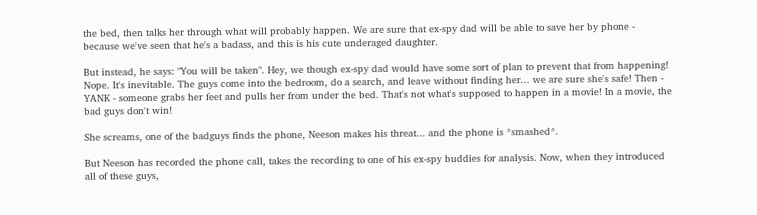the bed, then talks her through what will probably happen. We are sure that ex-spy dad will be able to save her by phone - because we've seen that he's a badass, and this is his cute underaged daughter.

But instead, he says: "You will be taken". Hey, we though ex-spy dad would have some sort of plan to prevent that from happening! Nope. It's inevitable. The guys come into the bedroom, do a search, and leave without finding her... we are sure she's safe! Then - YANK - someone grabs her feet and pulls her from under the bed. That's not what's supposed to happen in a movie! In a movie, the bad guys don't win!

She screams, one of the badguys finds the phone, Neeson makes his threat... and the phone is *smashed*.

But Neeson has recorded the phone call, takes the recording to one of his ex-spy buddies for analysis. Now, when they introduced all of these guys,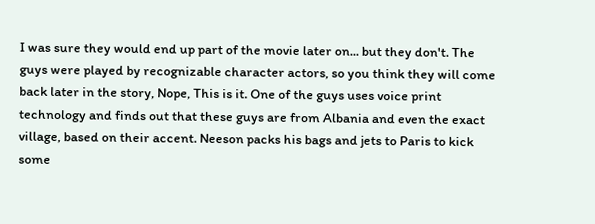I was sure they would end up part of the movie later on... but they don't. The guys were played by recognizable character actors, so you think they will come back later in the story, Nope, This is it. One of the guys uses voice print technology and finds out that these guys are from Albania and even the exact village, based on their accent. Neeson packs his bags and jets to Paris to kick some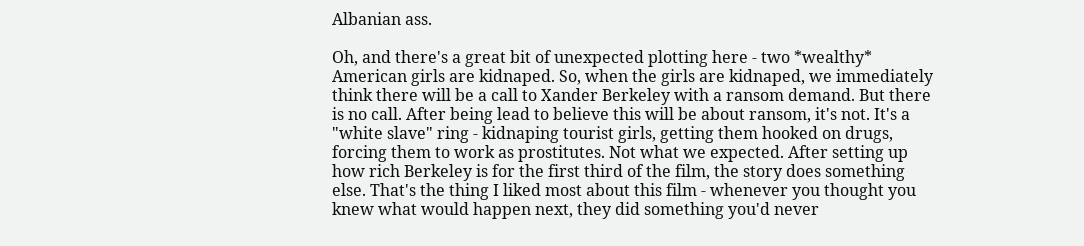Albanian ass.

Oh, and there's a great bit of unexpected plotting here - two *wealthy* American girls are kidnaped. So, when the girls are kidnaped, we immediately think there will be a call to Xander Berkeley with a ransom demand. But there is no call. After being lead to believe this will be about ransom, it's not. It's a "white slave" ring - kidnaping tourist girls, getting them hooked on drugs, forcing them to work as prostitutes. Not what we expected. After setting up how rich Berkeley is for the first third of the film, the story does something else. That's the thing I liked most about this film - whenever you thought you knew what would happen next, they did something you'd never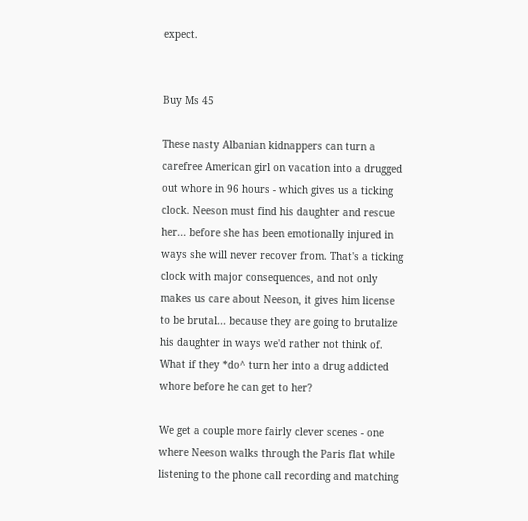expect.


Buy Ms 45

These nasty Albanian kidnappers can turn a carefree American girl on vacation into a drugged out whore in 96 hours - which gives us a ticking clock. Neeson must find his daughter and rescue her... before she has been emotionally injured in ways she will never recover from. That's a ticking clock with major consequences, and not only makes us care about Neeson, it gives him license to be brutal... because they are going to brutalize his daughter in ways we'd rather not think of. What if they *do^ turn her into a drug addicted whore before he can get to her?

We get a couple more fairly clever scenes - one where Neeson walks through the Paris flat while listening to the phone call recording and matching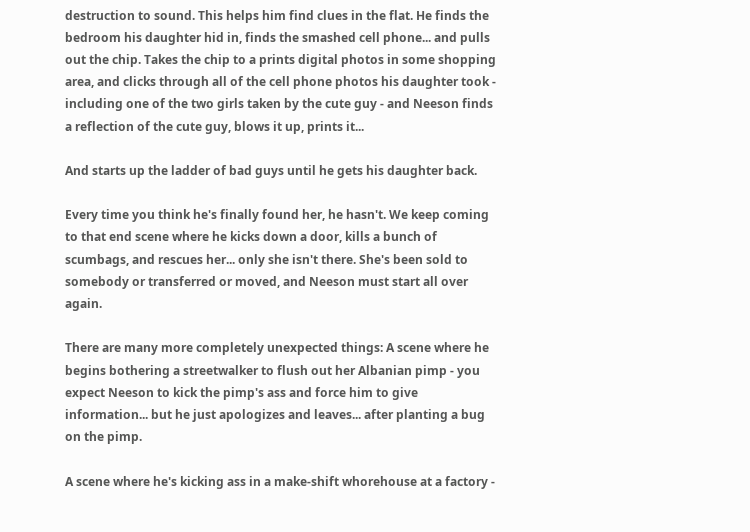destruction to sound. This helps him find clues in the flat. He finds the bedroom his daughter hid in, finds the smashed cell phone... and pulls out the chip. Takes the chip to a prints digital photos in some shopping area, and clicks through all of the cell phone photos his daughter took - including one of the two girls taken by the cute guy - and Neeson finds a reflection of the cute guy, blows it up, prints it...

And starts up the ladder of bad guys until he gets his daughter back.

Every time you think he's finally found her, he hasn't. We keep coming to that end scene where he kicks down a door, kills a bunch of scumbags, and rescues her... only she isn't there. She's been sold to somebody or transferred or moved, and Neeson must start all over again.

There are many more completely unexpected things: A scene where he begins bothering a streetwalker to flush out her Albanian pimp - you expect Neeson to kick the pimp's ass and force him to give information... but he just apologizes and leaves... after planting a bug on the pimp.

A scene where he's kicking ass in a make-shift whorehouse at a factory -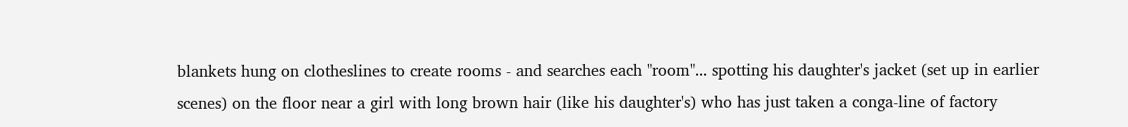blankets hung on clotheslines to create rooms - and searches each "room"... spotting his daughter's jacket (set up in earlier scenes) on the floor near a girl with long brown hair (like his daughter's) who has just taken a conga-line of factory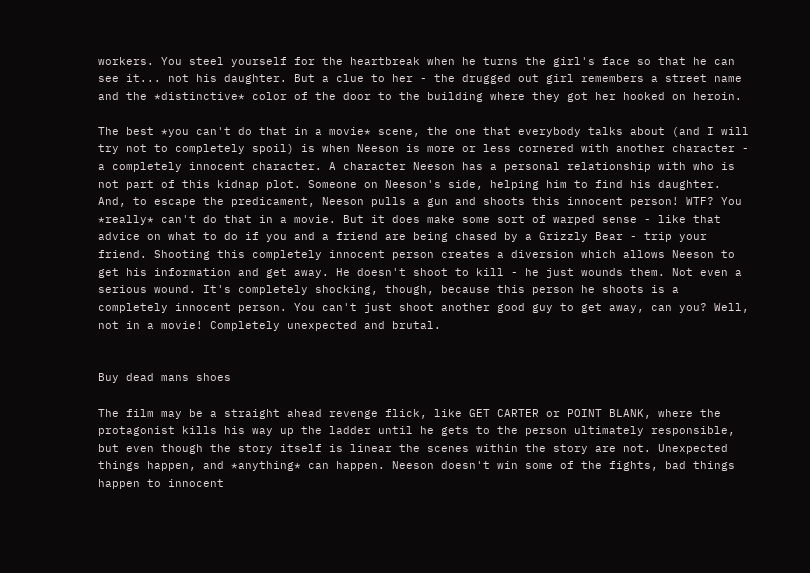workers. You steel yourself for the heartbreak when he turns the girl's face so that he can see it... not his daughter. But a clue to her - the drugged out girl remembers a street name and the *distinctive* color of the door to the building where they got her hooked on heroin.

The best *you can't do that in a movie* scene, the one that everybody talks about (and I will try not to completely spoil) is when Neeson is more or less cornered with another character - a completely innocent character. A character Neeson has a personal relationship with who is not part of this kidnap plot. Someone on Neeson's side, helping him to find his daughter. And, to escape the predicament, Neeson pulls a gun and shoots this innocent person! WTF? You *really* can't do that in a movie. But it does make some sort of warped sense - like that advice on what to do if you and a friend are being chased by a Grizzly Bear - trip your friend. Shooting this completely innocent person creates a diversion which allows Neeson to get his information and get away. He doesn't shoot to kill - he just wounds them. Not even a serious wound. It's completely shocking, though, because this person he shoots is a completely innocent person. You can't just shoot another good guy to get away, can you? Well, not in a movie! Completely unexpected and brutal.


Buy dead mans shoes

The film may be a straight ahead revenge flick, like GET CARTER or POINT BLANK, where the protagonist kills his way up the ladder until he gets to the person ultimately responsible, but even though the story itself is linear the scenes within the story are not. Unexpected things happen, and *anything* can happen. Neeson doesn't win some of the fights, bad things happen to innocent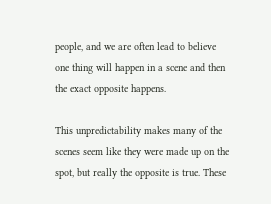people, and we are often lead to believe one thing will happen in a scene and then the exact opposite happens.

This unpredictability makes many of the scenes seem like they were made up on the spot, but really the opposite is true. These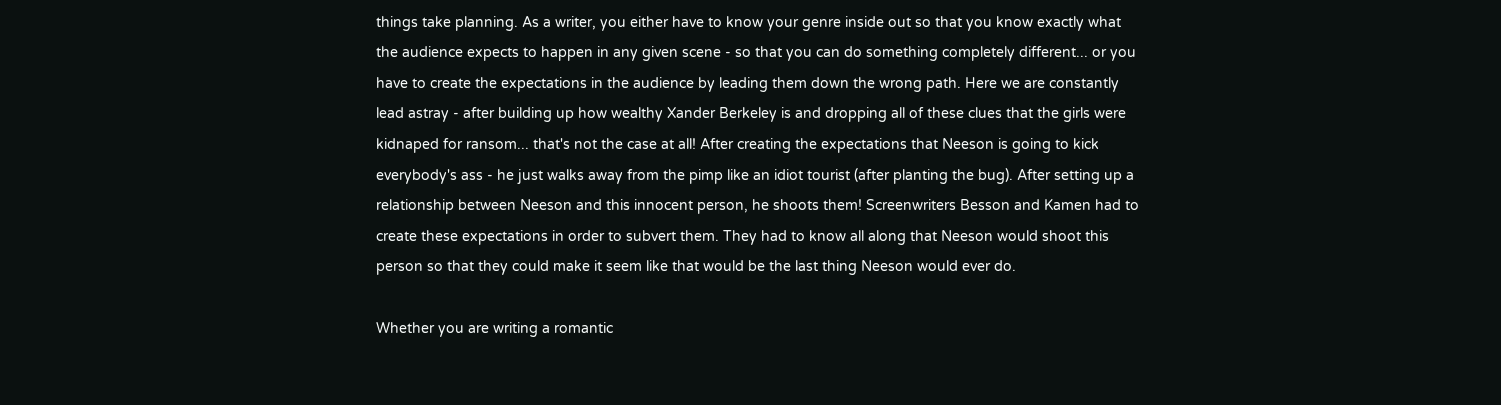things take planning. As a writer, you either have to know your genre inside out so that you know exactly what the audience expects to happen in any given scene - so that you can do something completely different... or you have to create the expectations in the audience by leading them down the wrong path. Here we are constantly lead astray - after building up how wealthy Xander Berkeley is and dropping all of these clues that the girls were kidnaped for ransom... that's not the case at all! After creating the expectations that Neeson is going to kick everybody's ass - he just walks away from the pimp like an idiot tourist (after planting the bug). After setting up a relationship between Neeson and this innocent person, he shoots them! Screenwriters Besson and Kamen had to create these expectations in order to subvert them. They had to know all along that Neeson would shoot this person so that they could make it seem like that would be the last thing Neeson would ever do.

Whether you are writing a romantic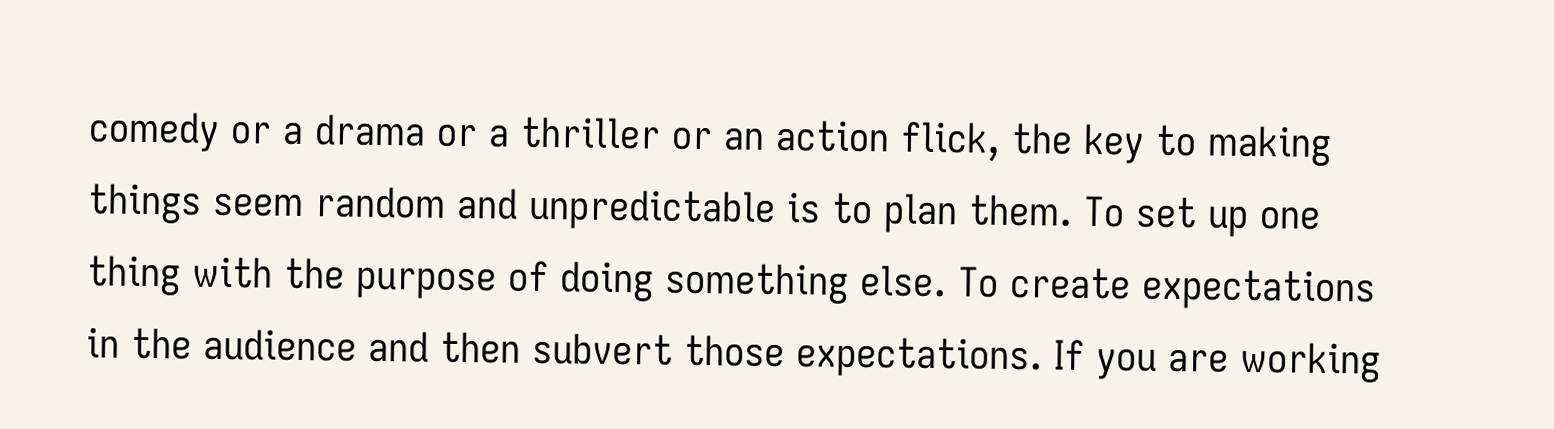comedy or a drama or a thriller or an action flick, the key to making things seem random and unpredictable is to plan them. To set up one thing with the purpose of doing something else. To create expectations in the audience and then subvert those expectations. If you are working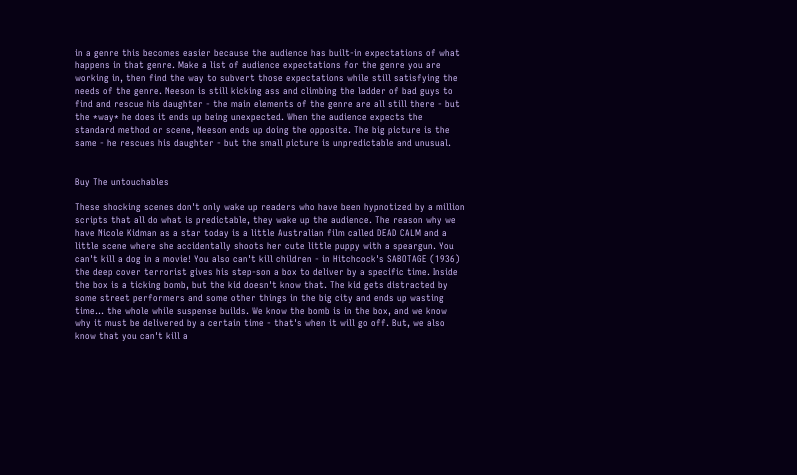in a genre this becomes easier because the audience has built-in expectations of what happens in that genre. Make a list of audience expectations for the genre you are working in, then find the way to subvert those expectations while still satisfying the needs of the genre. Neeson is still kicking ass and climbing the ladder of bad guys to find and rescue his daughter - the main elements of the genre are all still there - but the *way* he does it ends up being unexpected. When the audience expects the standard method or scene, Neeson ends up doing the opposite. The big picture is the same - he rescues his daughter - but the small picture is unpredictable and unusual.


Buy The untouchables

These shocking scenes don't only wake up readers who have been hypnotized by a million scripts that all do what is predictable, they wake up the audience. The reason why we have Nicole Kidman as a star today is a little Australian film called DEAD CALM and a little scene where she accidentally shoots her cute little puppy with a speargun. You can't kill a dog in a movie! You also can't kill children - in Hitchcock's SABOTAGE (1936) the deep cover terrorist gives his step-son a box to deliver by a specific time. Inside the box is a ticking bomb, but the kid doesn't know that. The kid gets distracted by some street performers and some other things in the big city and ends up wasting time... the whole while suspense builds. We know the bomb is in the box, and we know why it must be delivered by a certain time - that's when it will go off. But, we also know that you can't kill a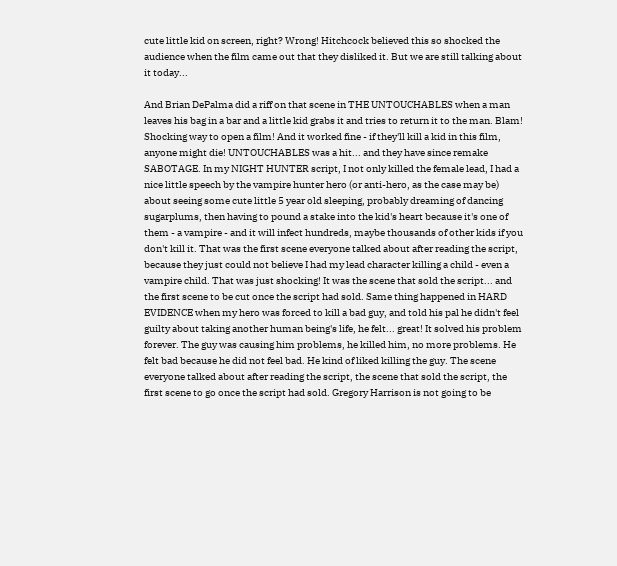cute little kid on screen, right? Wrong! Hitchcock believed this so shocked the audience when the film came out that they disliked it. But we are still talking about it today...

And Brian DePalma did a riff on that scene in THE UNTOUCHABLES when a man leaves his bag in a bar and a little kid grabs it and tries to return it to the man. Blam! Shocking way to open a film! And it worked fine - if they'll kill a kid in this film, anyone might die! UNTOUCHABLES was a hit... and they have since remake SABOTAGE. In my NIGHT HUNTER script, I not only killed the female lead, I had a nice little speech by the vampire hunter hero (or anti-hero, as the case may be) about seeing some cute little 5 year old sleeping, probably dreaming of dancing sugarplums, then having to pound a stake into the kid's heart because it's one of them - a vampire - and it will infect hundreds, maybe thousands of other kids if you don't kill it. That was the first scene everyone talked about after reading the script, because they just could not believe I had my lead character killing a child - even a vampire child. That was just shocking! It was the scene that sold the script... and the first scene to be cut once the script had sold. Same thing happened in HARD EVIDENCE when my hero was forced to kill a bad guy, and told his pal he didn't feel guilty about taking another human being's life, he felt... great! It solved his problem forever. The guy was causing him problems, he killed him, no more problems. He felt bad because he did not feel bad. He kind of liked killing the guy. The scene everyone talked about after reading the script, the scene that sold the script, the first scene to go once the script had sold. Gregory Harrison is not going to be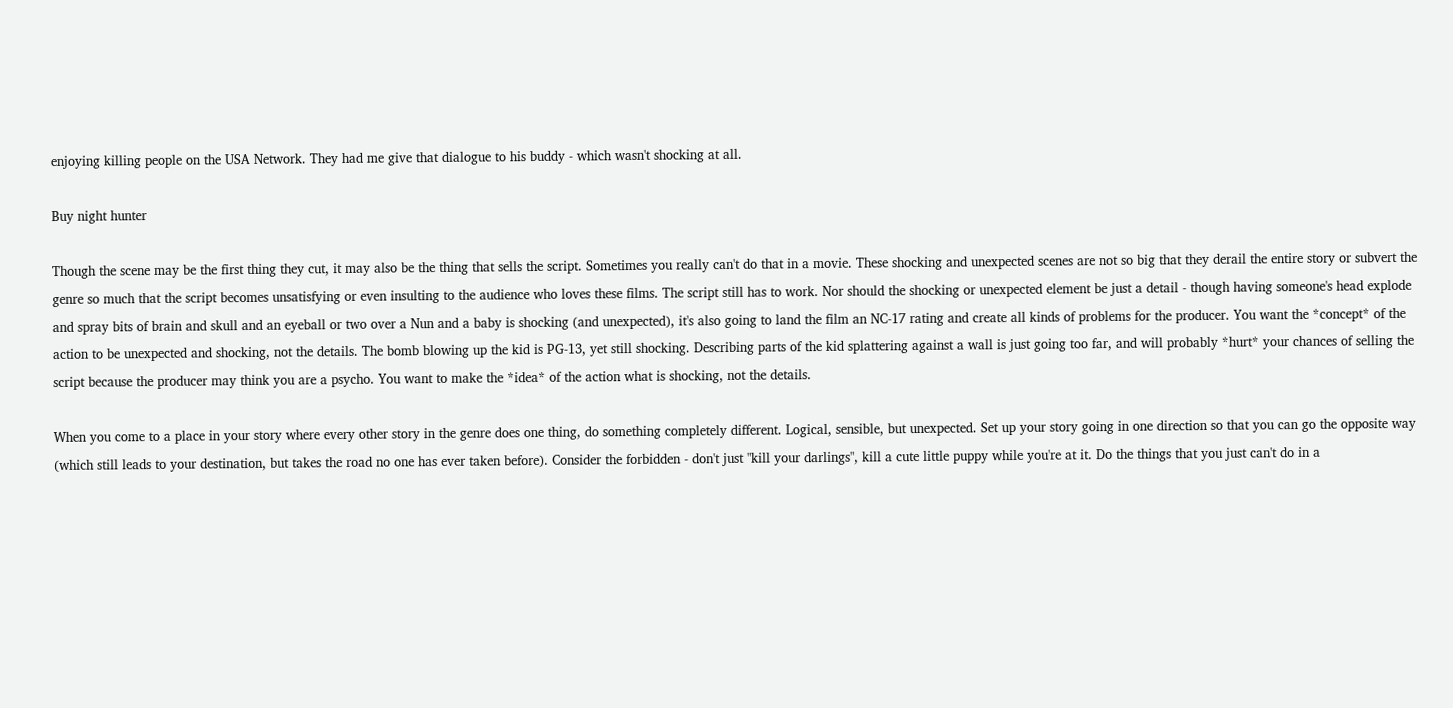enjoying killing people on the USA Network. They had me give that dialogue to his buddy - which wasn't shocking at all.

Buy night hunter

Though the scene may be the first thing they cut, it may also be the thing that sells the script. Sometimes you really can't do that in a movie. These shocking and unexpected scenes are not so big that they derail the entire story or subvert the genre so much that the script becomes unsatisfying or even insulting to the audience who loves these films. The script still has to work. Nor should the shocking or unexpected element be just a detail - though having someone's head explode and spray bits of brain and skull and an eyeball or two over a Nun and a baby is shocking (and unexpected), it's also going to land the film an NC-17 rating and create all kinds of problems for the producer. You want the *concept* of the action to be unexpected and shocking, not the details. The bomb blowing up the kid is PG-13, yet still shocking. Describing parts of the kid splattering against a wall is just going too far, and will probably *hurt* your chances of selling the script because the producer may think you are a psycho. You want to make the *idea* of the action what is shocking, not the details.

When you come to a place in your story where every other story in the genre does one thing, do something completely different. Logical, sensible, but unexpected. Set up your story going in one direction so that you can go the opposite way (which still leads to your destination, but takes the road no one has ever taken before). Consider the forbidden - don't just "kill your darlings", kill a cute little puppy while you're at it. Do the things that you just can't do in a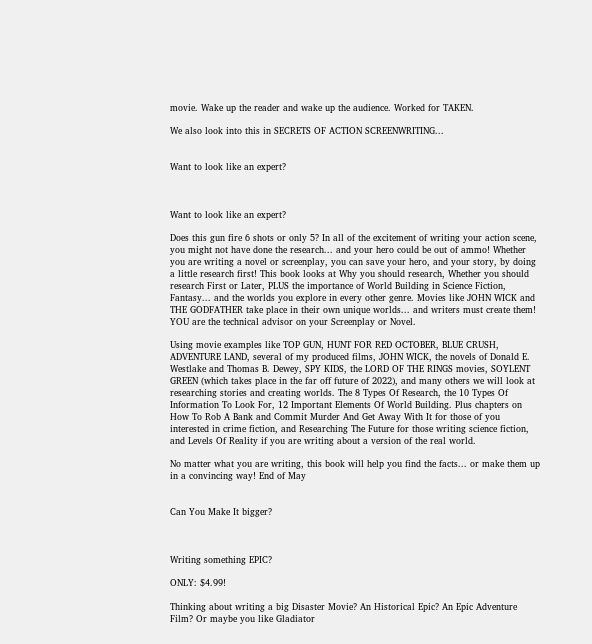movie. Wake up the reader and wake up the audience. Worked for TAKEN.

We also look into this in SECRETS OF ACTION SCREENWRITING...


Want to look like an expert?



Want to look like an expert?

Does this gun fire 6 shots or only 5? In all of the excitement of writing your action scene, you might not have done the research... and your hero could be out of ammo! Whether you are writing a novel or screenplay, you can save your hero, and your story, by doing a little research first! This book looks at Why you should research, Whether you should research First or Later, PLUS the importance of World Building in Science Fiction, Fantasy... and the worlds you explore in every other genre. Movies like JOHN WICK and THE GODFATHER take place in their own unique worlds... and writers must create them! YOU are the technical advisor on your Screenplay or Novel.

Using movie examples like TOP GUN, HUNT FOR RED OCTOBER, BLUE CRUSH, ADVENTURE LAND, several of my produced films, JOHN WICK, the novels of Donald E. Westlake and Thomas B. Dewey, SPY KIDS, the LORD OF THE RINGS movies, SOYLENT GREEN (which takes place in the far off future of 2022), and many others we will look at researching stories and creating worlds. The 8 Types Of Research, the 10 Types Of Information To Look For, 12 Important Elements Of World Building. Plus chapters on How To Rob A Bank and Commit Murder And Get Away With It for those of you interested in crime fiction, and Researching The Future for those writing science fiction, and Levels Of Reality if you are writing about a version of the real world.

No matter what you are writing, this book will help you find the facts... or make them up in a convincing way! End of May


Can You Make It bigger?



Writing something EPIC?

ONLY: $4.99!

Thinking about writing a big Disaster Movie? An Historical Epic? An Epic Adventure Film? Or maybe you like Gladiator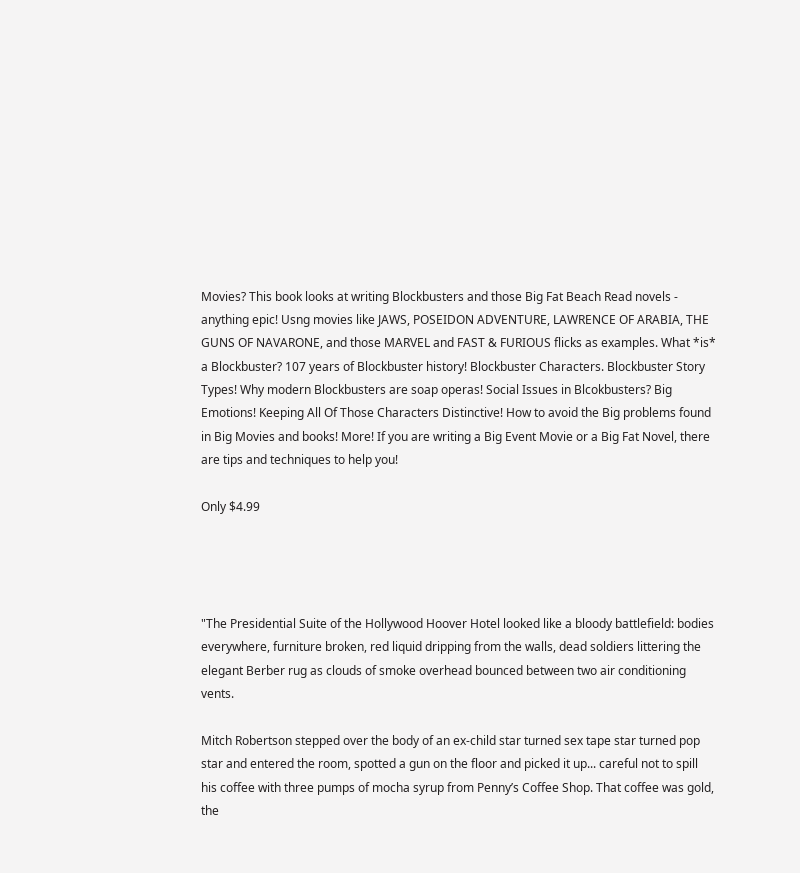Movies? This book looks at writing Blockbusters and those Big Fat Beach Read novels - anything epic! Usng movies like JAWS, POSEIDON ADVENTURE, LAWRENCE OF ARABIA, THE GUNS OF NAVARONE, and those MARVEL and FAST & FURIOUS flicks as examples. What *is* a Blockbuster? 107 years of Blockbuster history! Blockbuster Characters. Blockbuster Story Types! Why modern Blockbusters are soap operas! Social Issues in Blcokbusters? Big Emotions! Keeping All Of Those Characters Distinctive! How to avoid the Big problems found in Big Movies and books! More! If you are writing a Big Event Movie or a Big Fat Novel, there are tips and techniques to help you!

Only $4.99




"The Presidential Suite of the Hollywood Hoover Hotel looked like a bloody battlefield: bodies everywhere, furniture broken, red liquid dripping from the walls, dead soldiers littering the elegant Berber rug as clouds of smoke overhead bounced between two air conditioning vents.

Mitch Robertson stepped over the body of an ex-child star turned sex tape star turned pop star and entered the room, spotted a gun on the floor and picked it up... careful not to spill his coffee with three pumps of mocha syrup from Penny’s Coffee Shop. That coffee was gold, the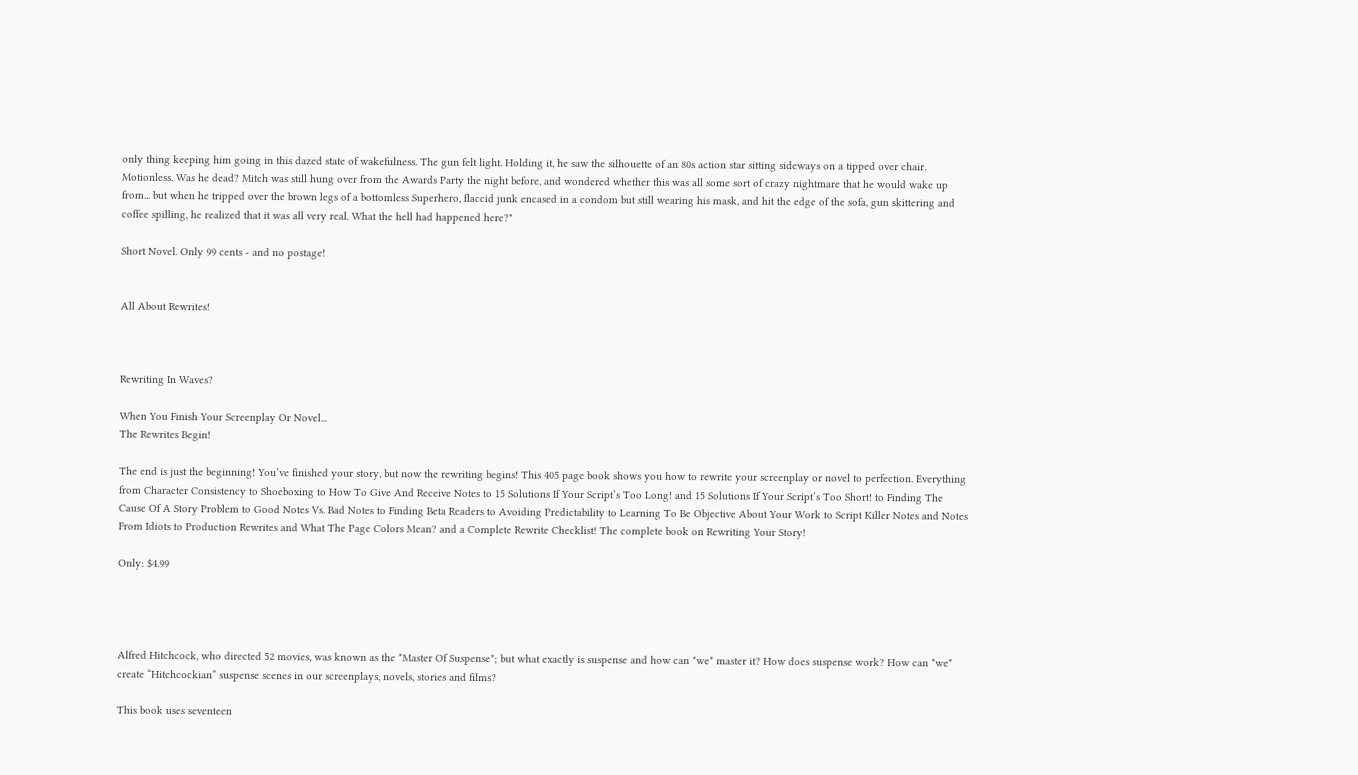only thing keeping him going in this dazed state of wakefulness. The gun felt light. Holding it, he saw the silhouette of an 80s action star sitting sideways on a tipped over chair. Motionless. Was he dead? Mitch was still hung over from the Awards Party the night before, and wondered whether this was all some sort of crazy nightmare that he would wake up from... but when he tripped over the brown legs of a bottomless Superhero, flaccid junk encased in a condom but still wearing his mask, and hit the edge of the sofa, gun skittering and coffee spilling, he realized that it was all very real. What the hell had happened here?"

Short Novel. Only 99 cents - and no postage!


All About Rewrites!



Rewriting In Waves?

When You Finish Your Screenplay Or Novel...
The Rewrites Begin!

The end is just the beginning! You’ve finished your story, but now the rewriting begins! This 405 page book shows you how to rewrite your screenplay or novel to perfection. Everything from Character Consistency to Shoeboxing to How To Give And Receive Notes to 15 Solutions If Your Script’s Too Long! and 15 Solutions If Your Script’s Too Short! to Finding The Cause Of A Story Problem to Good Notes Vs. Bad Notes to Finding Beta Readers to Avoiding Predictability to Learning To Be Objective About Your Work to Script Killer Notes and Notes From Idiots to Production Rewrites and What The Page Colors Mean? and a Complete Rewrite Checklist! The complete book on Rewriting Your Story!

Only: $4.99




Alfred Hitchcock, who directed 52 movies, was known as the *Master Of Suspense*; but what exactly is suspense and how can *we* master it? How does suspense work? How can *we* create “Hitchcockian” suspense scenes in our screenplays, novels, stories and films?

This book uses seventeen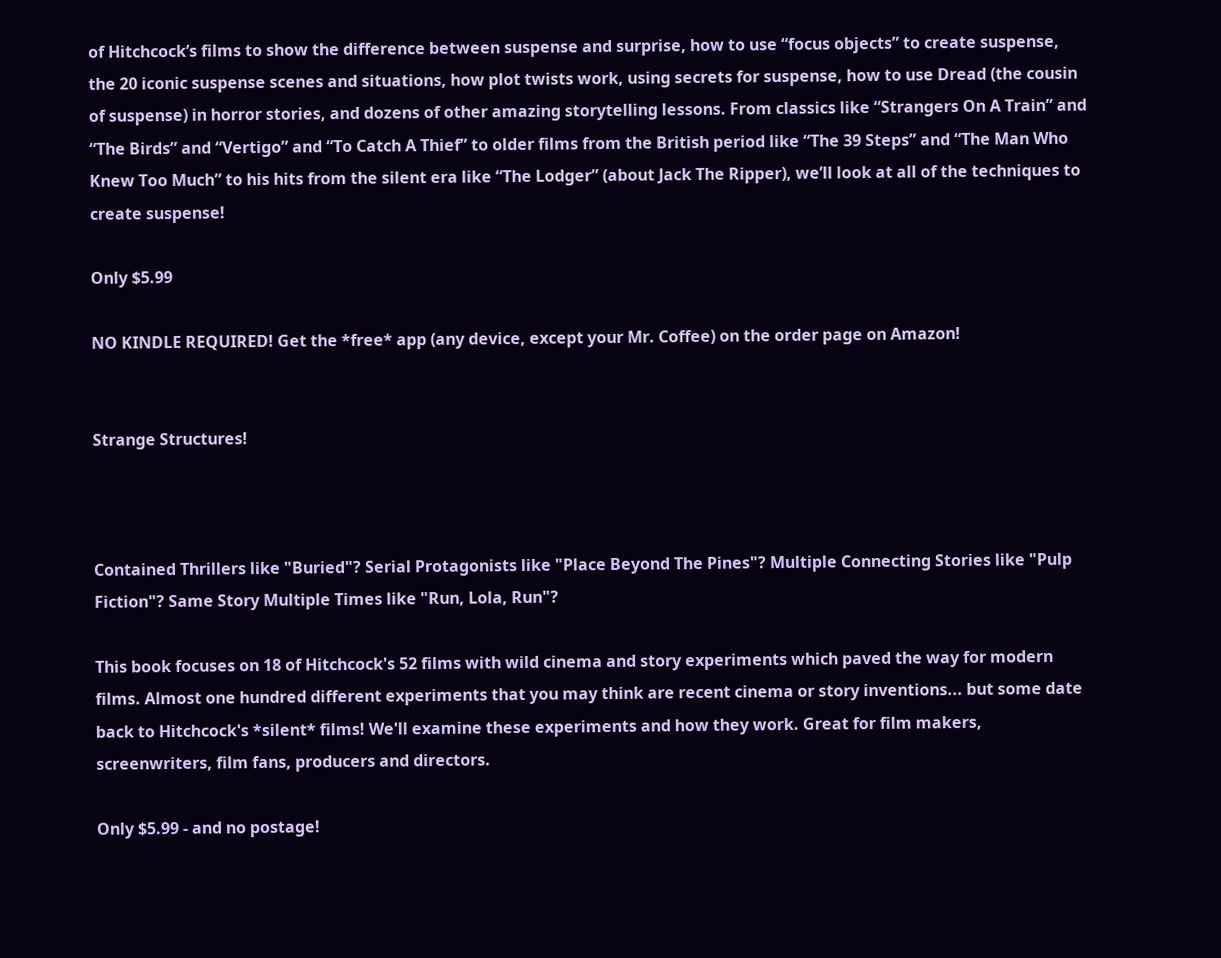of Hitchcock’s films to show the difference between suspense and surprise, how to use “focus objects” to create suspense, the 20 iconic suspense scenes and situations, how plot twists work, using secrets for suspense, how to use Dread (the cousin of suspense) in horror stories, and dozens of other amazing storytelling lessons. From classics like “Strangers On A Train” and “The Birds” and “Vertigo” and “To Catch A Thief” to older films from the British period like “The 39 Steps” and “The Man Who Knew Too Much” to his hits from the silent era like “The Lodger” (about Jack The Ripper), we’ll look at all of the techniques to create suspense!

Only $5.99

NO KINDLE REQUIRED! Get the *free* app (any device, except your Mr. Coffee) on the order page on Amazon!


Strange Structures!



Contained Thrillers like "Buried"? Serial Protagonists like "Place Beyond The Pines"? Multiple Connecting Stories like "Pulp Fiction"? Same Story Multiple Times like "Run, Lola, Run"?

This book focuses on 18 of Hitchcock's 52 films with wild cinema and story experiments which paved the way for modern films. Almost one hundred different experiments that you may think are recent cinema or story inventions... but some date back to Hitchcock's *silent* films! We'll examine these experiments and how they work. Great for film makers, screenwriters, film fans, producers and directors.

Only $5.99 - and no postage!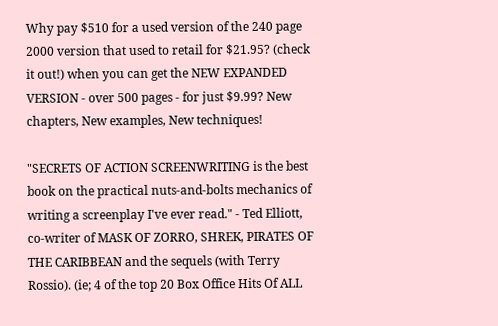Why pay $510 for a used version of the 240 page 2000 version that used to retail for $21.95? (check it out!) when you can get the NEW EXPANDED VERSION - over 500 pages - for just $9.99? New chapters, New examples, New techniques!

"SECRETS OF ACTION SCREENWRITING is the best book on the practical nuts-and-bolts mechanics of writing a screenplay I've ever read." - Ted Elliott, co-writer of MASK OF ZORRO, SHREK, PIRATES OF THE CARIBBEAN and the sequels (with Terry Rossio). (ie; 4 of the top 20 Box Office Hits Of ALL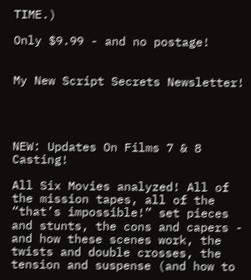TIME.)

Only $9.99 - and no postage!


My New Script Secrets Newsletter!




NEW: Updates On Films 7 & 8 Casting!

All Six Movies analyzed! All of the mission tapes, all of the “that’s impossible!” set pieces and stunts, the cons and capers - and how these scenes work, the twists and double crosses, the tension and suspense (and how to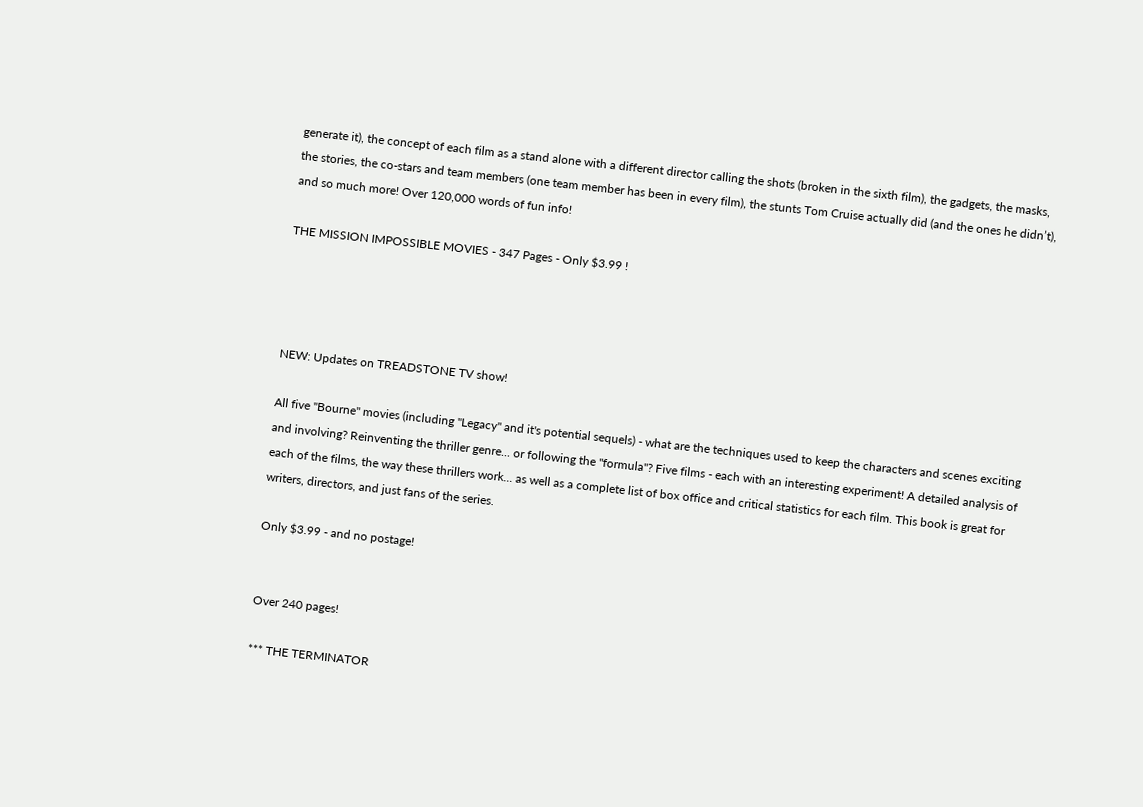generate it), the concept of each film as a stand alone with a different director calling the shots (broken in the sixth film), the gadgets, the masks, the stories, the co-stars and team members (one team member has been in every film), the stunts Tom Cruise actually did (and the ones he didn’t), and so much more! Over 120,000 words of fun info!

THE MISSION IMPOSSIBLE MOVIES - 347 Pages - Only $3.99 !




NEW: Updates on TREADSTONE TV show!

All five "Bourne" movies (including "Legacy" and it's potential sequels) - what are the techniques used to keep the characters and scenes exciting and involving? Reinventing the thriller genre... or following the "formula"? Five films - each with an interesting experiment! A detailed analysis of each of the films, the way these thrillers work... as well as a complete list of box office and critical statistics for each film. This book is great for writers, directors, and just fans of the series.

Only $3.99 - and no postage!


Over 240 pages!

*** THE TERMINATOR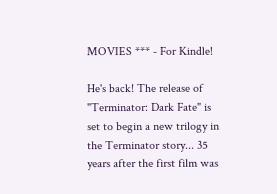MOVIES *** - For Kindle!

He's back! The release of "Terminator: Dark Fate" is set to begin a new trilogy in the Terminator story... 35 years after the first film was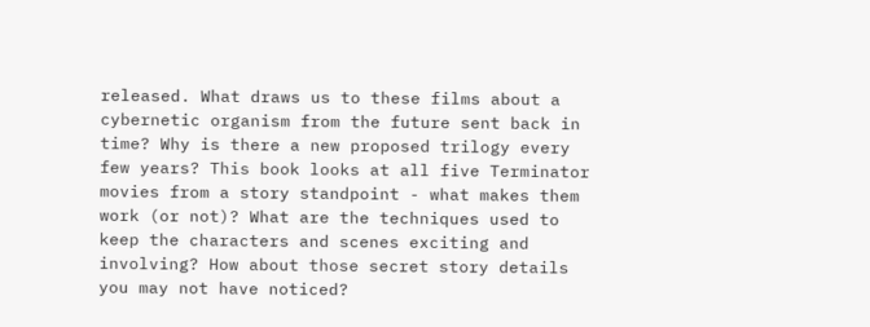released. What draws us to these films about a cybernetic organism from the future sent back in time? Why is there a new proposed trilogy every few years? This book looks at all five Terminator movies from a story standpoint - what makes them work (or not)? What are the techniques used to keep the characters and scenes exciting and involving? How about those secret story details you may not have noticed?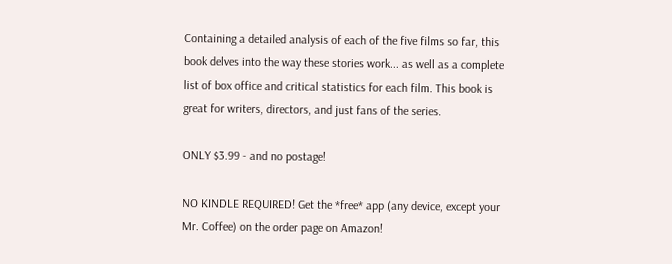Containing a detailed analysis of each of the five films so far, this book delves into the way these stories work... as well as a complete list of box office and critical statistics for each film. This book is great for writers, directors, and just fans of the series.

ONLY $3.99 - and no postage!

NO KINDLE REQUIRED! Get the *free* app (any device, except your Mr. Coffee) on the order page on Amazon!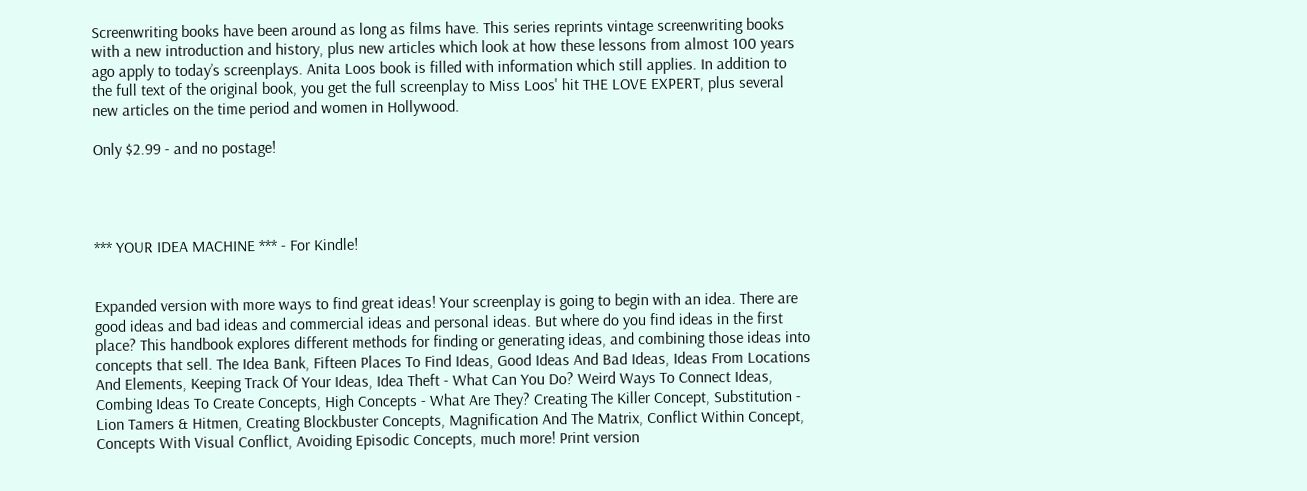Screenwriting books have been around as long as films have. This series reprints vintage screenwriting books with a new introduction and history, plus new articles which look at how these lessons from almost 100 years ago apply to today’s screenplays. Anita Loos book is filled with information which still applies. In addition to the full text of the original book, you get the full screenplay to Miss Loos' hit THE LOVE EXPERT, plus several new articles on the time period and women in Hollywood.

Only $2.99 - and no postage!




*** YOUR IDEA MACHINE *** - For Kindle!


Expanded version with more ways to find great ideas! Your screenplay is going to begin with an idea. There are good ideas and bad ideas and commercial ideas and personal ideas. But where do you find ideas in the first place? This handbook explores different methods for finding or generating ideas, and combining those ideas into concepts that sell. The Idea Bank, Fifteen Places To Find Ideas, Good Ideas And Bad Ideas, Ideas From Locations And Elements, Keeping Track Of Your Ideas, Idea Theft - What Can You Do? Weird Ways To Connect Ideas, Combing Ideas To Create Concepts, High Concepts - What Are They? Creating The Killer Concept, Substitution - Lion Tamers & Hitmen, Creating Blockbuster Concepts, Magnification And The Matrix, Conflict Within Concept, Concepts With Visual Conflict, Avoiding Episodic Concepts, much more! Print version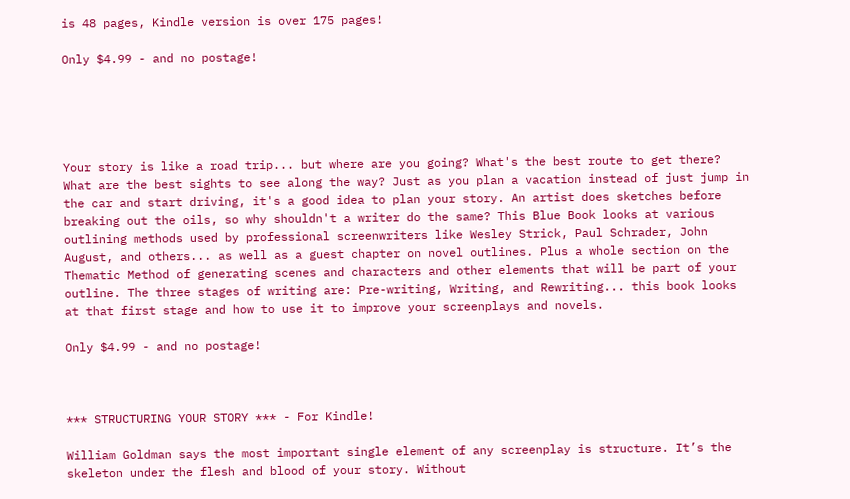is 48 pages, Kindle version is over 175 pages!

Only $4.99 - and no postage!





Your story is like a road trip... but where are you going? What's the best route to get there? What are the best sights to see along the way? Just as you plan a vacation instead of just jump in the car and start driving, it's a good idea to plan your story. An artist does sketches before breaking out the oils, so why shouldn't a writer do the same? This Blue Book looks at various outlining methods used by professional screenwriters like Wesley Strick, Paul Schrader, John August, and others... as well as a guest chapter on novel outlines. Plus a whole section on the Thematic Method of generating scenes and characters and other elements that will be part of your outline. The three stages of writing are: Pre-writing, Writing, and Rewriting... this book looks at that first stage and how to use it to improve your screenplays and novels.

Only $4.99 - and no postage!



*** STRUCTURING YOUR STORY *** - For Kindle!

William Goldman says the most important single element of any screenplay is structure. It’s the skeleton under the flesh and blood of your story. Without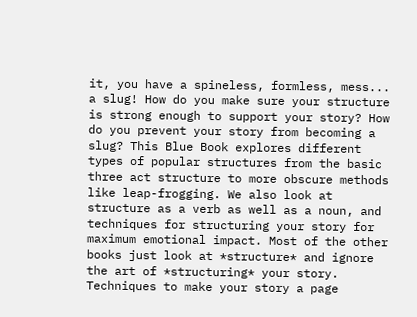it, you have a spineless, formless, mess... a slug! How do you make sure your structure is strong enough to support your story? How do you prevent your story from becoming a slug? This Blue Book explores different types of popular structures from the basic three act structure to more obscure methods like leap-frogging. We also look at structure as a verb as well as a noun, and techniques for structuring your story for maximum emotional impact. Most of the other books just look at *structure* and ignore the art of *structuring* your story. Techniques to make your story a page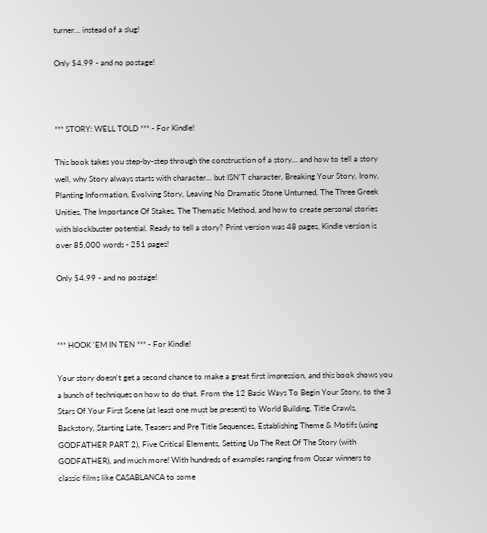turner... instead of a slug!

Only $4.99 - and no postage!



*** STORY: WELL TOLD *** - For Kindle!

This book takes you step-by-step through the construction of a story... and how to tell a story well, why Story always starts with character... but ISN'T character, Breaking Your Story, Irony, Planting Information, Evolving Story, Leaving No Dramatic Stone Unturned, The Three Greek Unities, The Importance Of Stakes, The Thematic Method, and how to create personal stories with blockbuster potential. Ready to tell a story? Print version was 48 pages, Kindle version is over 85,000 words - 251 pages!

Only $4.99 - and no postage!



*** HOOK 'EM IN TEN *** - For Kindle!

Your story doesn't get a second chance to make a great first impression, and this book shows you a bunch of techniques on how to do that. From the 12 Basic Ways To Begin Your Story, to the 3 Stars Of Your First Scene (at least one must be present) to World Building, Title Crawls, Backstory, Starting Late, Teasers and Pre Title Sequences, Establishing Theme & Motifs (using GODFATHER PART 2), Five Critical Elements, Setting Up The Rest Of The Story (with GODFATHER), and much more! With hundreds of examples ranging from Oscar winners to classic films like CASABLANCA to some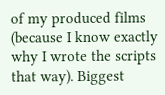of my produced films (because I know exactly why I wrote the scripts that way). Biggest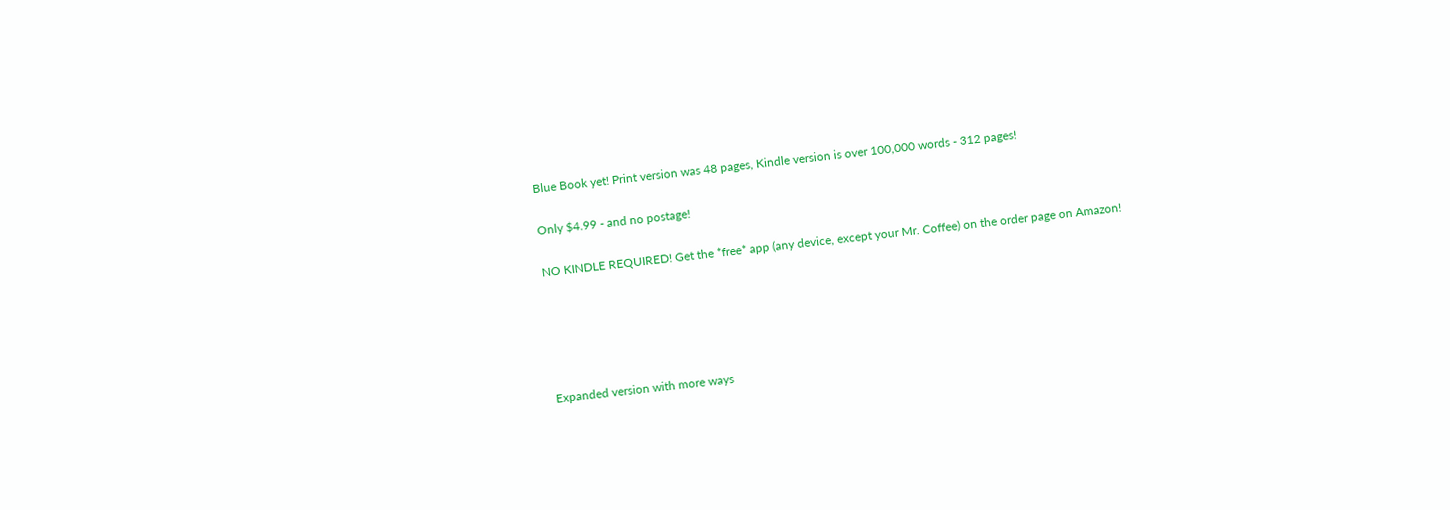Blue Book yet! Print version was 48 pages, Kindle version is over 100,000 words - 312 pages!

Only $4.99 - and no postage!

NO KINDLE REQUIRED! Get the *free* app (any device, except your Mr. Coffee) on the order page on Amazon!





Expanded version with more ways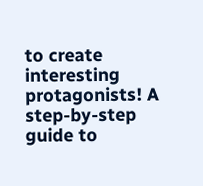to create interesting protagonists! A step-by-step guide to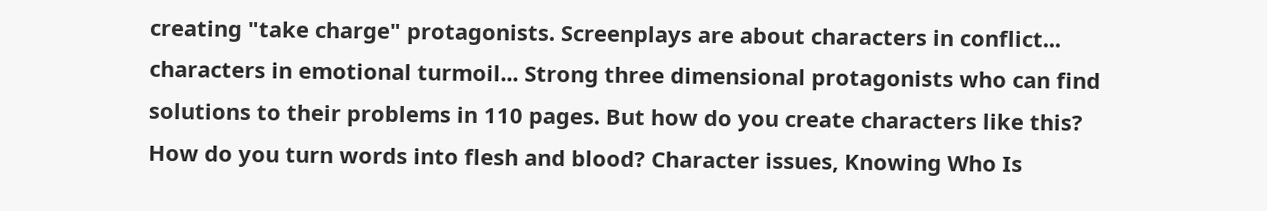creating "take charge" protagonists. Screenplays are about characters in conflict... characters in emotional turmoil... Strong three dimensional protagonists who can find solutions to their problems in 110 pages. But how do you create characters like this? How do you turn words into flesh and blood? Character issues, Knowing Who Is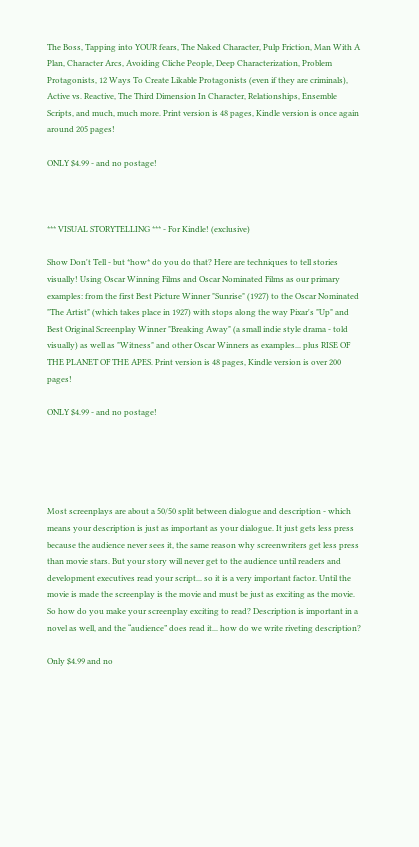The Boss, Tapping into YOUR fears, The Naked Character, Pulp Friction, Man With A Plan, Character Arcs, Avoiding Cliche People, Deep Characterization, Problem Protagonists, 12 Ways To Create Likable Protagonists (even if they are criminals), Active vs. Reactive, The Third Dimension In Character, Relationships, Ensemble Scripts, and much, much more. Print version is 48 pages, Kindle version is once again around 205 pages!

ONLY $4.99 - and no postage!



*** VISUAL STORYTELLING *** - For Kindle! (exclusive)

Show Don't Tell - but *how* do you do that? Here are techniques to tell stories visually! Using Oscar Winning Films and Oscar Nominated Films as our primary examples: from the first Best Picture Winner "Sunrise" (1927) to the Oscar Nominated "The Artist" (which takes place in 1927) with stops along the way Pixar's "Up" and Best Original Screenplay Winner "Breaking Away" (a small indie style drama - told visually) as well as "Witness" and other Oscar Winners as examples... plus RISE OF THE PLANET OF THE APES. Print version is 48 pages, Kindle version is over 200 pages!

ONLY $4.99 - and no postage!





Most screenplays are about a 50/50 split between dialogue and description - which means your description is just as important as your dialogue. It just gets less press because the audience never sees it, the same reason why screenwriters get less press than movie stars. But your story will never get to the audience until readers and development executives read your script... so it is a very important factor. Until the movie is made the screenplay is the movie and must be just as exciting as the movie. So how do you make your screenplay exciting to read? Description is important in a novel as well, and the “audience” does read it... how do we write riveting description?

Only $4.99 and no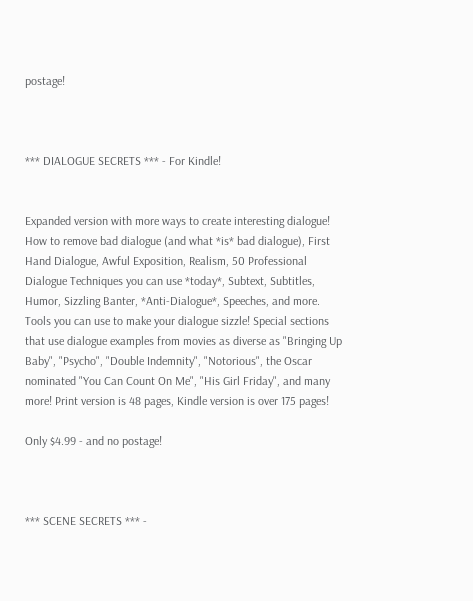postage!



*** DIALOGUE SECRETS *** - For Kindle!


Expanded version with more ways to create interesting dialogue! How to remove bad dialogue (and what *is* bad dialogue), First Hand Dialogue, Awful Exposition, Realism, 50 Professional Dialogue Techniques you can use *today*, Subtext, Subtitles, Humor, Sizzling Banter, *Anti-Dialogue*, Speeches, and more. Tools you can use to make your dialogue sizzle! Special sections that use dialogue examples from movies as diverse as "Bringing Up Baby", "Psycho", "Double Indemnity", "Notorious", the Oscar nominated "You Can Count On Me", "His Girl Friday", and many more! Print version is 48 pages, Kindle version is over 175 pages!

Only $4.99 - and no postage!



*** SCENE SECRETS *** -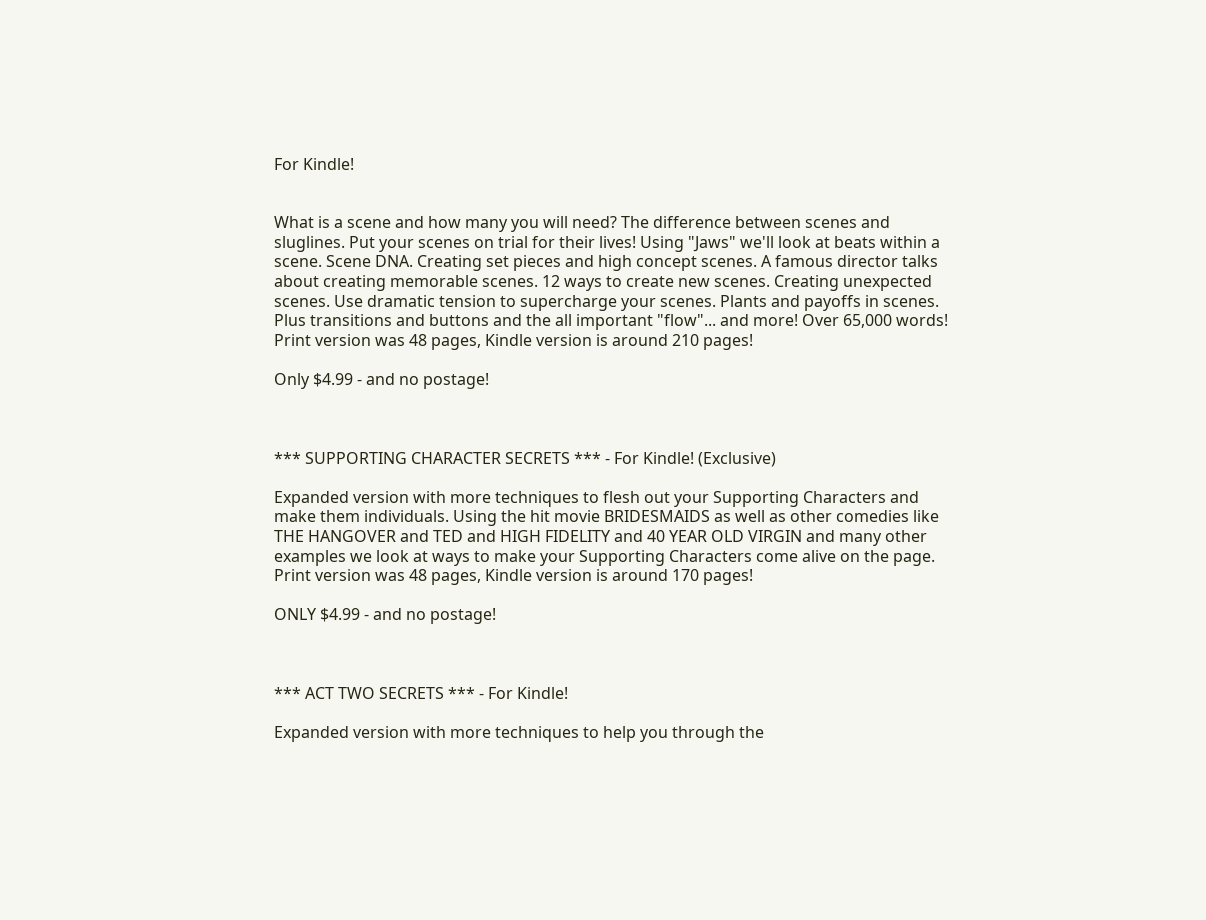For Kindle!


What is a scene and how many you will need? The difference between scenes and sluglines. Put your scenes on trial for their lives! Using "Jaws" we'll look at beats within a scene. Scene DNA. Creating set pieces and high concept scenes. A famous director talks about creating memorable scenes. 12 ways to create new scenes. Creating unexpected scenes. Use dramatic tension to supercharge your scenes. Plants and payoffs in scenes. Plus transitions and buttons and the all important "flow"... and more! Over 65,000 words! Print version was 48 pages, Kindle version is around 210 pages!

Only $4.99 - and no postage!



*** SUPPORTING CHARACTER SECRETS *** - For Kindle! (Exclusive)

Expanded version with more techniques to flesh out your Supporting Characters and make them individuals. Using the hit movie BRIDESMAIDS as well as other comedies like THE HANGOVER and TED and HIGH FIDELITY and 40 YEAR OLD VIRGIN and many other examples we look at ways to make your Supporting Characters come alive on the page. Print version was 48 pages, Kindle version is around 170 pages!

ONLY $4.99 - and no postage!



*** ACT TWO SECRETS *** - For Kindle!

Expanded version with more techniques to help you through the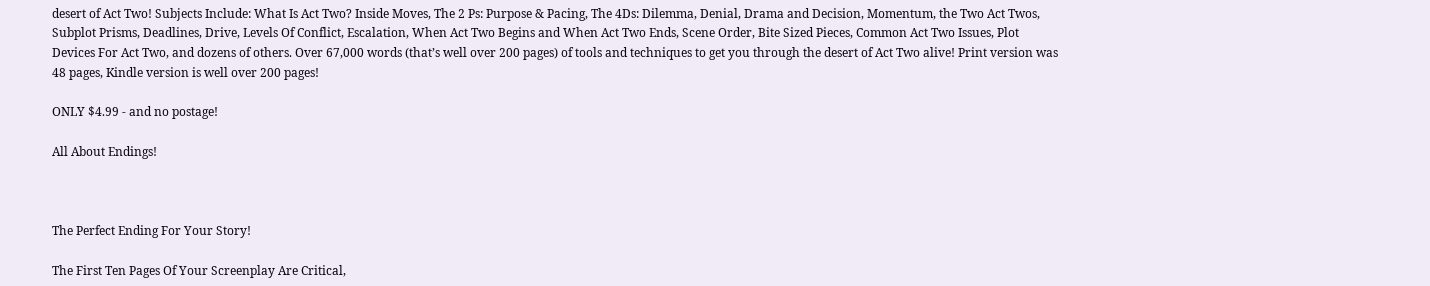desert of Act Two! Subjects Include: What Is Act Two? Inside Moves, The 2 Ps: Purpose & Pacing, The 4Ds: Dilemma, Denial, Drama and Decision, Momentum, the Two Act Twos, Subplot Prisms, Deadlines, Drive, Levels Of Conflict, Escalation, When Act Two Begins and When Act Two Ends, Scene Order, Bite Sized Pieces, Common Act Two Issues, Plot Devices For Act Two, and dozens of others. Over 67,000 words (that’s well over 200 pages) of tools and techniques to get you through the desert of Act Two alive! Print version was 48 pages, Kindle version is well over 200 pages!

ONLY $4.99 - and no postage!

All About Endings!



The Perfect Ending For Your Story!

The First Ten Pages Of Your Screenplay Are Critical,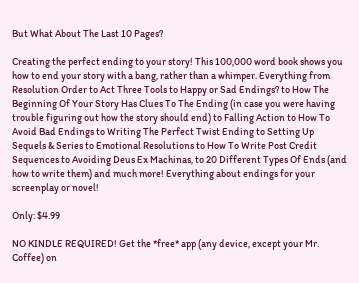But What About The Last 10 Pages?

Creating the perfect ending to your story! This 100,000 word book shows you how to end your story with a bang, rather than a whimper. Everything from Resolution Order to Act Three Tools to Happy or Sad Endings? to How The Beginning Of Your Story Has Clues To The Ending (in case you were having trouble figuring out how the story should end) to Falling Action to How To Avoid Bad Endings to Writing The Perfect Twist Ending to Setting Up Sequels & Series to Emotional Resolutions to How To Write Post Credit Sequences to Avoiding Deus Ex Machinas, to 20 Different Types Of Ends (and how to write them) and much more! Everything about endings for your screenplay or novel!

Only: $4.99

NO KINDLE REQUIRED! Get the *free* app (any device, except your Mr. Coffee) on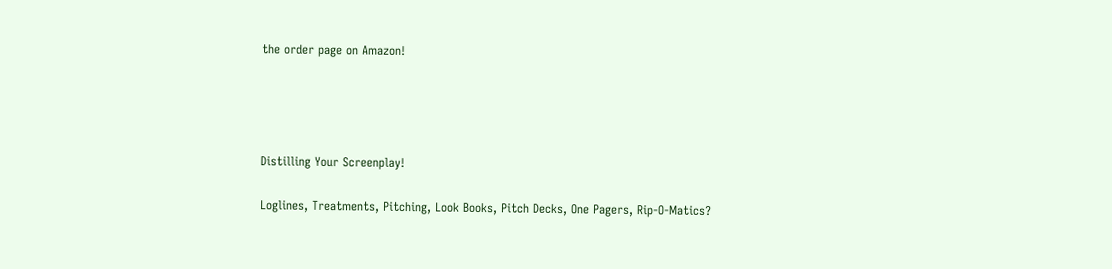the order page on Amazon!




Distilling Your Screenplay!

Loglines, Treatments, Pitching, Look Books, Pitch Decks, One Pagers, Rip-O-Matics?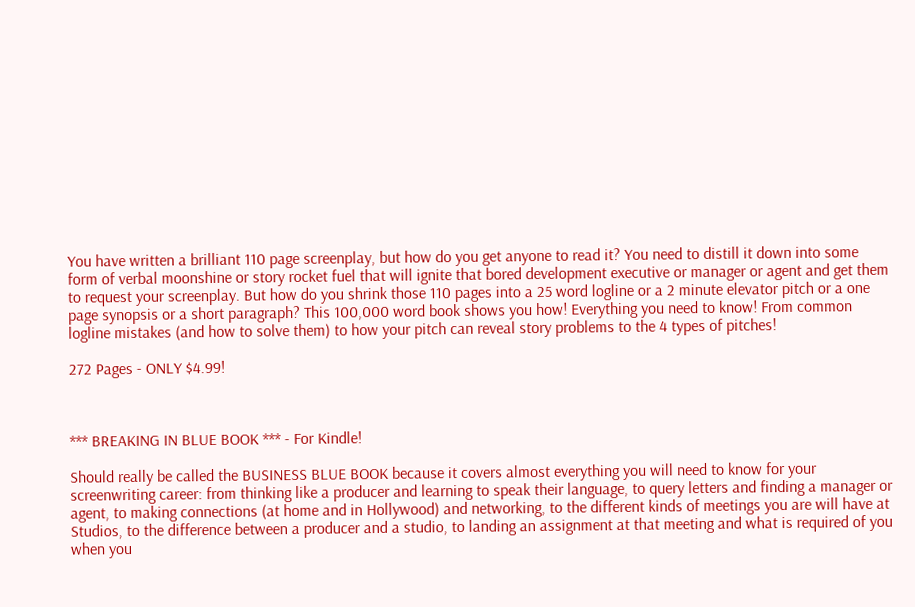You have written a brilliant 110 page screenplay, but how do you get anyone to read it? You need to distill it down into some form of verbal moonshine or story rocket fuel that will ignite that bored development executive or manager or agent and get them to request your screenplay. But how do you shrink those 110 pages into a 25 word logline or a 2 minute elevator pitch or a one page synopsis or a short paragraph? This 100,000 word book shows you how! Everything you need to know! From common logline mistakes (and how to solve them) to how your pitch can reveal story problems to the 4 types of pitches!

272 Pages - ONLY $4.99!



*** BREAKING IN BLUE BOOK *** - For Kindle!

Should really be called the BUSINESS BLUE BOOK because it covers almost everything you will need to know for your screenwriting career: from thinking like a producer and learning to speak their language, to query letters and finding a manager or agent, to making connections (at home and in Hollywood) and networking, to the different kinds of meetings you are will have at Studios, to the difference between a producer and a studio, to landing an assignment at that meeting and what is required of you when you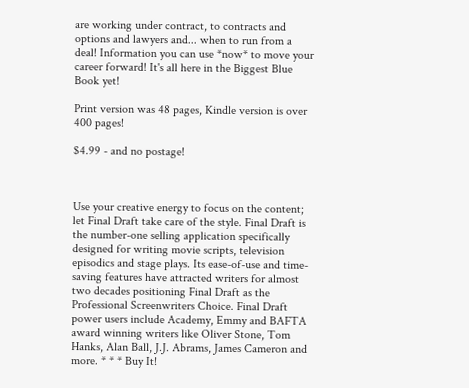are working under contract, to contracts and options and lawyers and... when to run from a deal! Information you can use *now* to move your career forward! It's all here in the Biggest Blue Book yet!

Print version was 48 pages, Kindle version is over 400 pages!

$4.99 - and no postage!



Use your creative energy to focus on the content; let Final Draft take care of the style. Final Draft is the number-one selling application specifically designed for writing movie scripts, television episodics and stage plays. Its ease-of-use and time-saving features have attracted writers for almost two decades positioning Final Draft as the Professional Screenwriters Choice. Final Draft power users include Academy, Emmy and BAFTA award winning writers like Oliver Stone, Tom Hanks, Alan Ball, J.J. Abrams, James Cameron and more. * * * Buy It!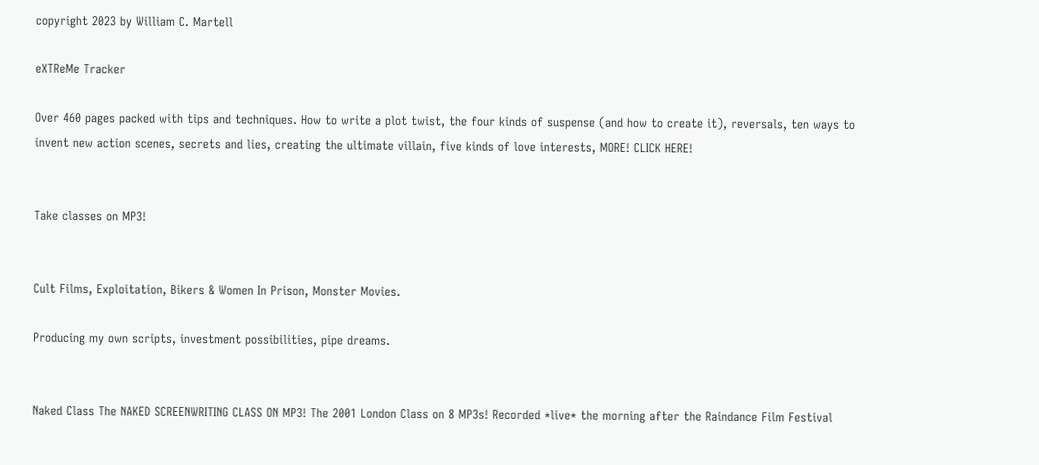copyright 2023 by William C. Martell

eXTReMe Tracker

Over 460 pages packed with tips and techniques. How to write a plot twist, the four kinds of suspense (and how to create it), reversals, ten ways to invent new action scenes, secrets and lies, creating the ultimate villain, five kinds of love interests, MORE! CLICK HERE!


Take classes on MP3!


Cult Films, Exploitation, Bikers & Women In Prison, Monster Movies.

Producing my own scripts, investment possibilities, pipe dreams.


Naked Class The NAKED SCREENWRITING CLASS ON MP3! The 2001 London Class on 8 MP3s! Recorded *live* the morning after the Raindance Film Festival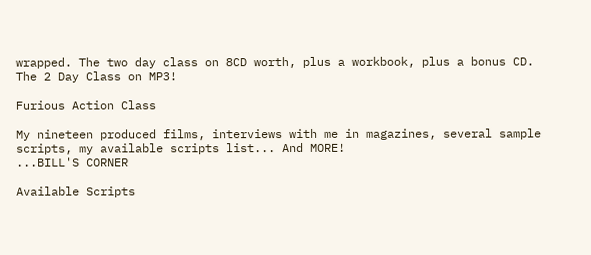wrapped. The two day class on 8CD worth, plus a workbook, plus a bonus CD.
The 2 Day Class on MP3!

Furious Action Class

My nineteen produced films, interviews with me in magazines, several sample scripts, my available scripts list... And MORE!
...BILL'S CORNER

Available Scripts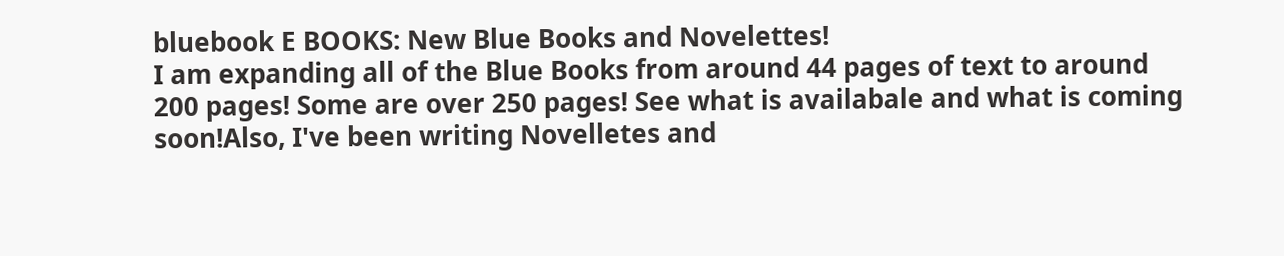bluebook E BOOKS: New Blue Books and Novelettes!
I am expanding all of the Blue Books from around 44 pages of text to around 200 pages! Some are over 250 pages! See what is availabale and what is coming soon!Also, I've been writing Novelletes and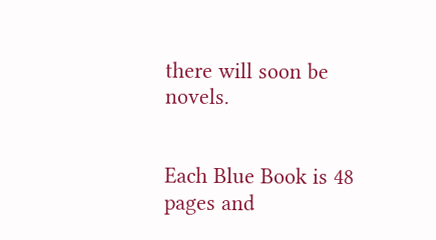there will soon be novels.


Each Blue Book is 48 pages and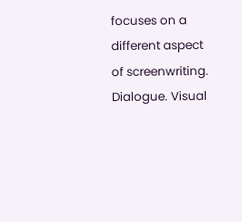focuses on a different aspect of screenwriting. Dialogue. Visual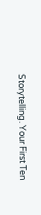Storytelling. Your First Ten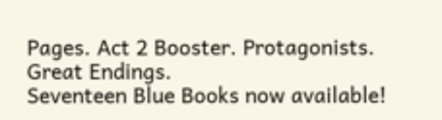Pages. Act 2 Booster. Protagonists. Great Endings.
Seventeen Blue Books now available!